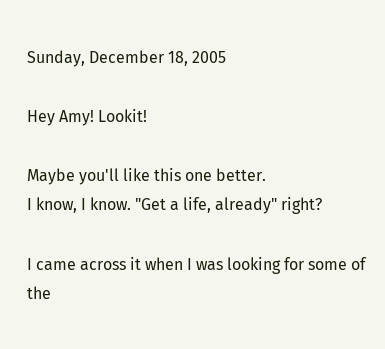Sunday, December 18, 2005

Hey Amy! Lookit!

Maybe you'll like this one better.
I know, I know. "Get a life, already" right?

I came across it when I was looking for some of the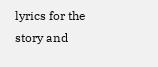lyrics for the story and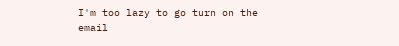I'm too lazy to go turn on the email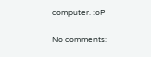computer. :oP

No comments: